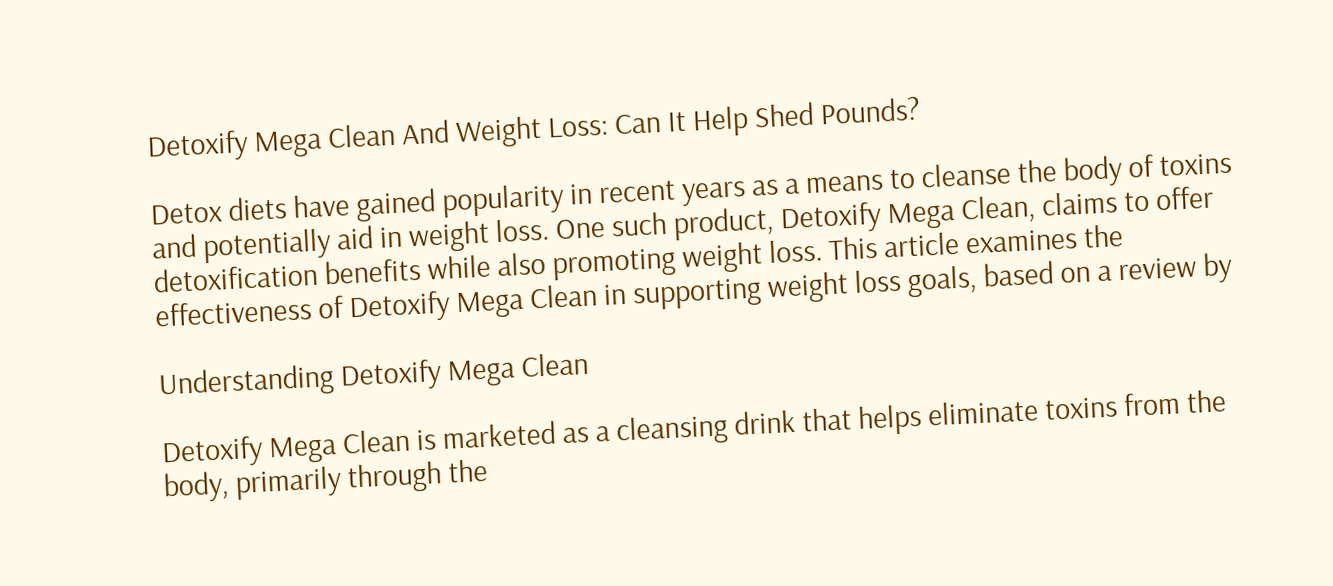Detoxify Mega Clean And Weight Loss: Can It Help Shed Pounds?

Detox diets have gained popularity in recent years as a means to cleanse the body of toxins and potentially aid in weight loss. One such product, Detoxify Mega Clean, claims to offer detoxification benefits while also promoting weight loss. This article examines the effectiveness of Detoxify Mega Clean in supporting weight loss goals, based on a review by

Understanding Detoxify Mega Clean

Detoxify Mega Clean is marketed as a cleansing drink that helps eliminate toxins from the body, primarily through the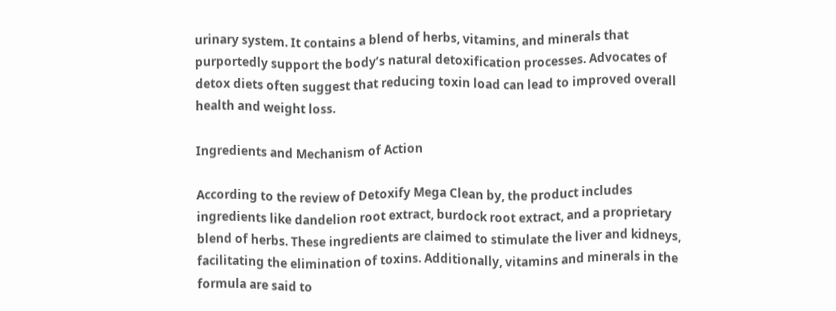urinary system. It contains a blend of herbs, vitamins, and minerals that purportedly support the body’s natural detoxification processes. Advocates of detox diets often suggest that reducing toxin load can lead to improved overall health and weight loss.

Ingredients and Mechanism of Action

According to the review of Detoxify Mega Clean by, the product includes ingredients like dandelion root extract, burdock root extract, and a proprietary blend of herbs. These ingredients are claimed to stimulate the liver and kidneys, facilitating the elimination of toxins. Additionally, vitamins and minerals in the formula are said to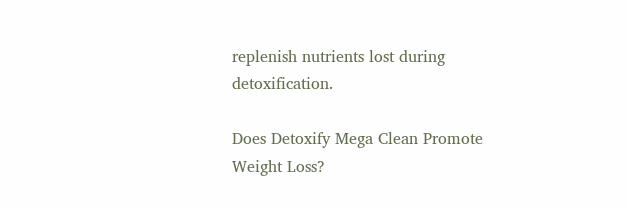replenish nutrients lost during detoxification.

Does Detoxify Mega Clean Promote Weight Loss?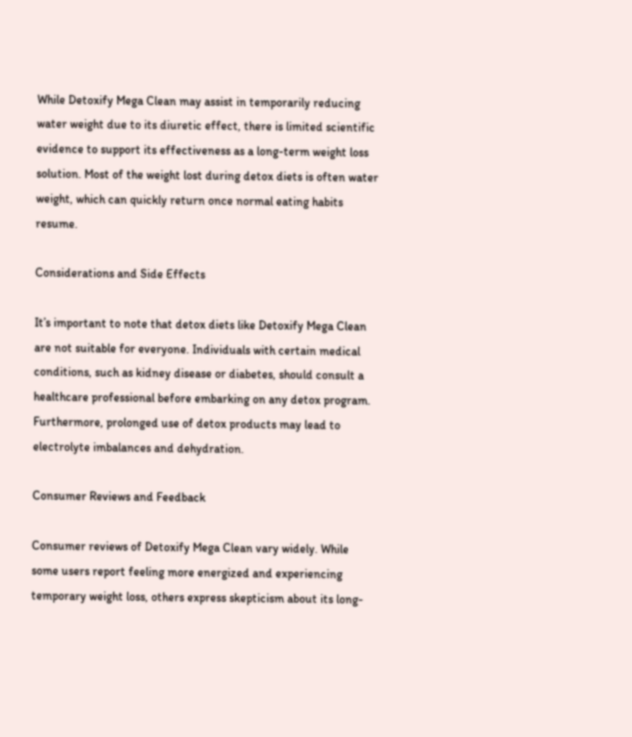While Detoxify Mega Clean may assist in temporarily reducing water weight due to its diuretic effect, there is limited scientific evidence to support its effectiveness as a long-term weight loss solution. Most of the weight lost during detox diets is often water weight, which can quickly return once normal eating habits resume.

Considerations and Side Effects

It’s important to note that detox diets like Detoxify Mega Clean are not suitable for everyone. Individuals with certain medical conditions, such as kidney disease or diabetes, should consult a healthcare professional before embarking on any detox program. Furthermore, prolonged use of detox products may lead to electrolyte imbalances and dehydration.

Consumer Reviews and Feedback

Consumer reviews of Detoxify Mega Clean vary widely. While some users report feeling more energized and experiencing temporary weight loss, others express skepticism about its long-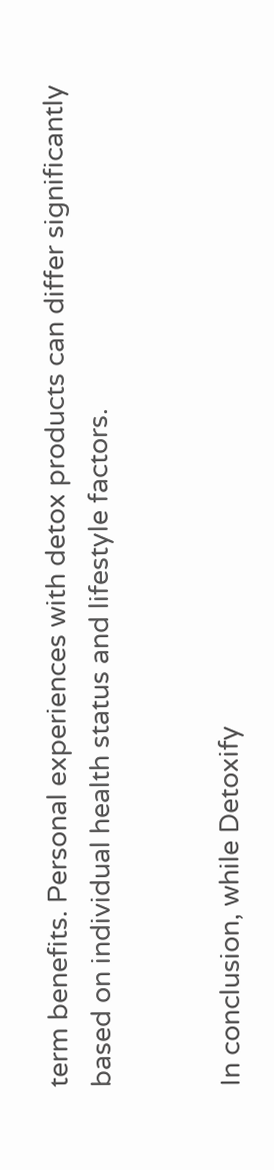term benefits. Personal experiences with detox products can differ significantly based on individual health status and lifestyle factors.


In conclusion, while Detoxify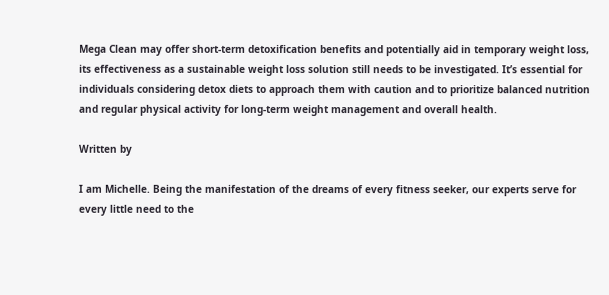Mega Clean may offer short-term detoxification benefits and potentially aid in temporary weight loss, its effectiveness as a sustainable weight loss solution still needs to be investigated. It’s essential for individuals considering detox diets to approach them with caution and to prioritize balanced nutrition and regular physical activity for long-term weight management and overall health.

Written by

I am Michelle. Being the manifestation of the dreams of every fitness seeker, our experts serve for every little need to the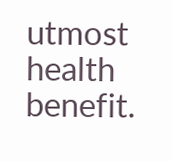utmost health benefit.